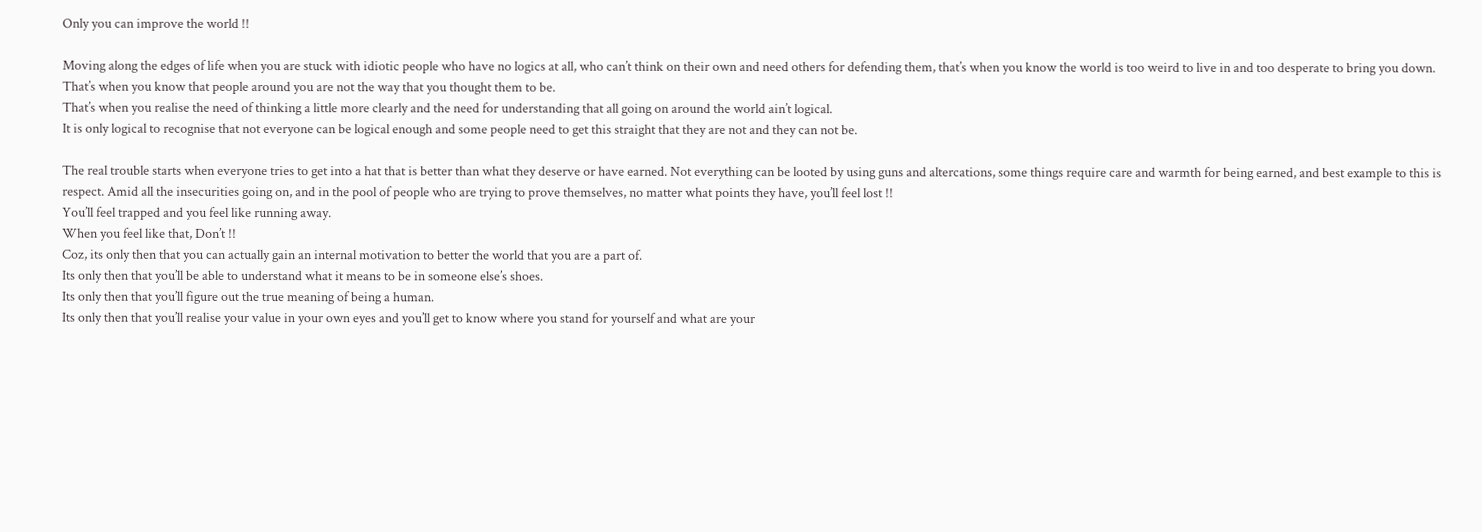Only you can improve the world !!

Moving along the edges of life when you are stuck with idiotic people who have no logics at all, who can’t think on their own and need others for defending them, that’s when you know the world is too weird to live in and too desperate to bring you down.
That’s when you know that people around you are not the way that you thought them to be.
That’s when you realise the need of thinking a little more clearly and the need for understanding that all going on around the world ain’t logical.
It is only logical to recognise that not everyone can be logical enough and some people need to get this straight that they are not and they can not be.

The real trouble starts when everyone tries to get into a hat that is better than what they deserve or have earned. Not everything can be looted by using guns and altercations, some things require care and warmth for being earned, and best example to this is respect. Amid all the insecurities going on, and in the pool of people who are trying to prove themselves, no matter what points they have, you’ll feel lost !!
You’ll feel trapped and you feel like running away.
When you feel like that, Don’t !!
Coz, its only then that you can actually gain an internal motivation to better the world that you are a part of.
Its only then that you’ll be able to understand what it means to be in someone else’s shoes.
Its only then that you’ll figure out the true meaning of being a human.
Its only then that you’ll realise your value in your own eyes and you’ll get to know where you stand for yourself and what are your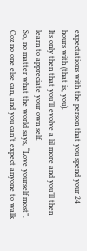expectations with the person that you spend your 24 hours with (that is, you).
Its only then that you’ll evolve a lil more and you’ll then learn to appreciate your own self.
So, no matter what the world says, “Love yourself most”. Coz no one else can, and you can’t expect anyone to walk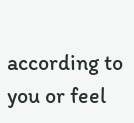according to you or feel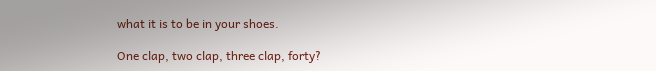what it is to be in your shoes.

One clap, two clap, three clap, forty?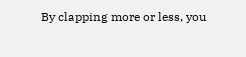By clapping more or less, you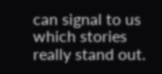can signal to us which stories really stand out.